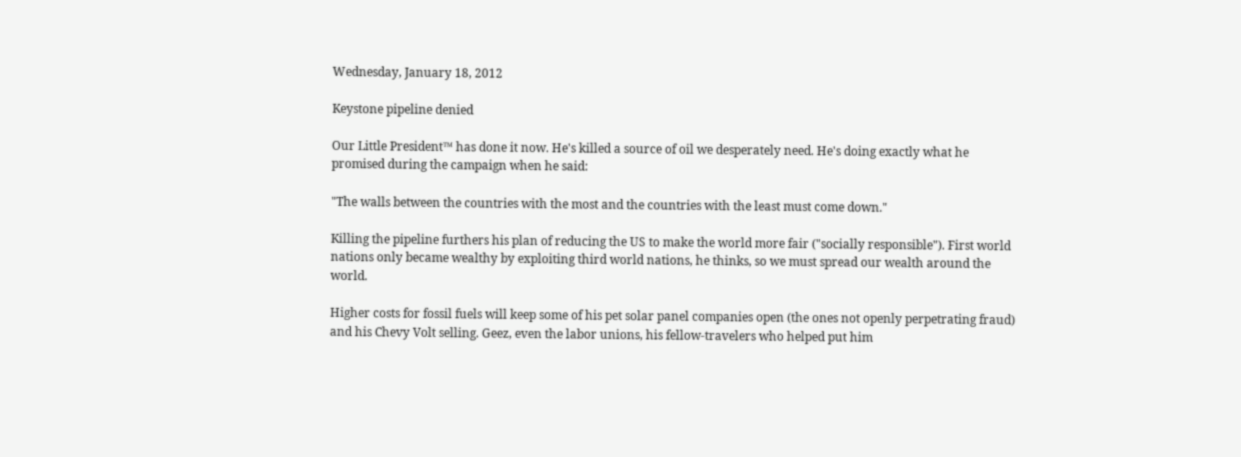Wednesday, January 18, 2012

Keystone pipeline denied

Our Little President™ has done it now. He's killed a source of oil we desperately need. He's doing exactly what he promised during the campaign when he said:

"The walls between the countries with the most and the countries with the least must come down."

Killing the pipeline furthers his plan of reducing the US to make the world more fair ("socially responsible"). First world nations only became wealthy by exploiting third world nations, he thinks, so we must spread our wealth around the world.

Higher costs for fossil fuels will keep some of his pet solar panel companies open (the ones not openly perpetrating fraud) and his Chevy Volt selling. Geez, even the labor unions, his fellow-travelers who helped put him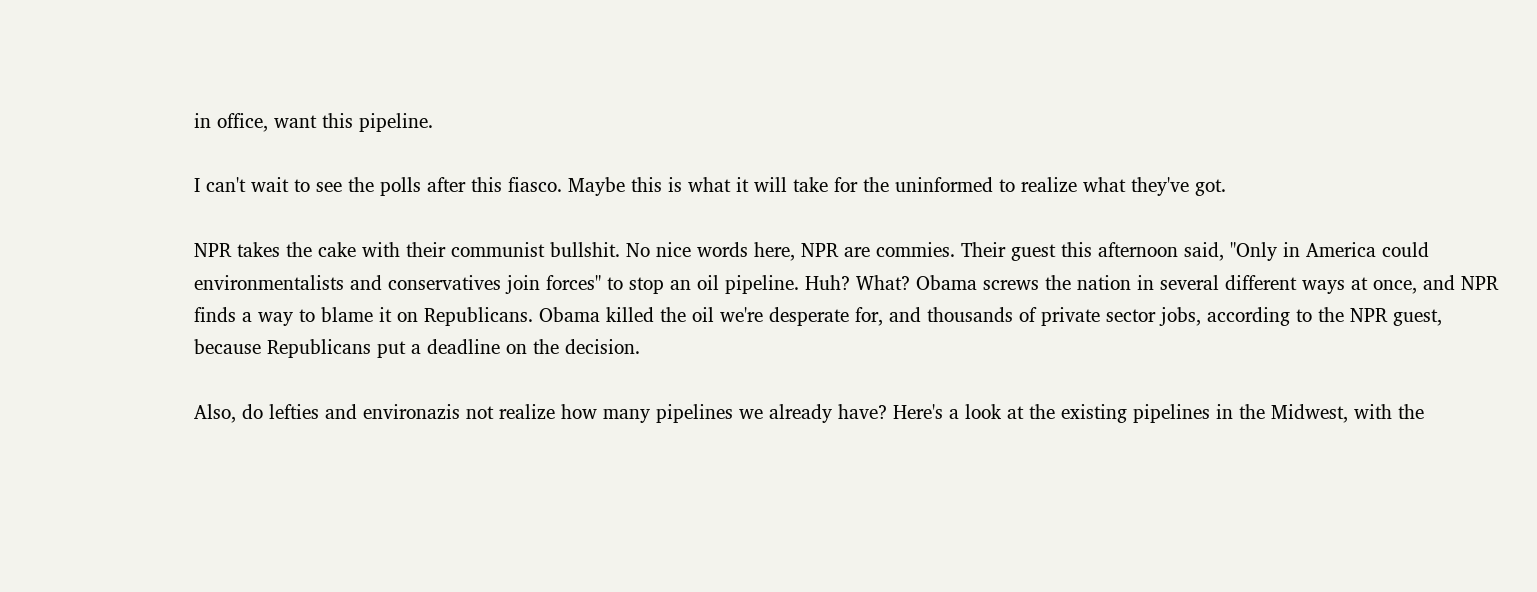in office, want this pipeline.

I can't wait to see the polls after this fiasco. Maybe this is what it will take for the uninformed to realize what they've got.

NPR takes the cake with their communist bullshit. No nice words here, NPR are commies. Their guest this afternoon said, "Only in America could environmentalists and conservatives join forces" to stop an oil pipeline. Huh? What? Obama screws the nation in several different ways at once, and NPR finds a way to blame it on Republicans. Obama killed the oil we're desperate for, and thousands of private sector jobs, according to the NPR guest, because Republicans put a deadline on the decision.

Also, do lefties and environazis not realize how many pipelines we already have? Here's a look at the existing pipelines in the Midwest, with the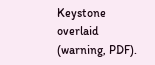Keystone overlaid (warning, PDF).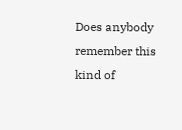Does anybody remember this kind of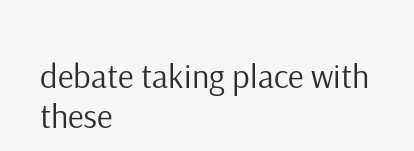debate taking place with these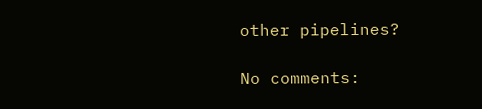other pipelines?

No comments: